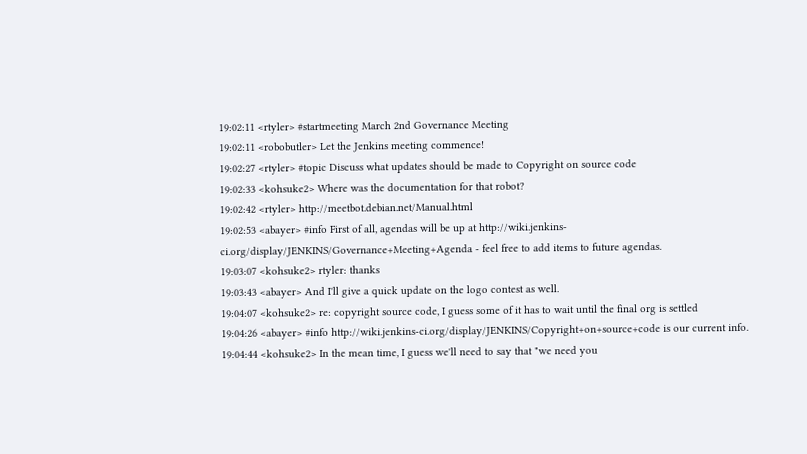19:02:11 <rtyler> #startmeeting March 2nd Governance Meeting
19:02:11 <robobutler> Let the Jenkins meeting commence!
19:02:27 <rtyler> #topic Discuss what updates should be made to Copyright on source code
19:02:33 <kohsuke2> Where was the documentation for that robot?
19:02:42 <rtyler> http://meetbot.debian.net/Manual.html
19:02:53 <abayer> #info First of all, agendas will be up at http://wiki.jenkins-ci.org/display/JENKINS/Governance+Meeting+Agenda - feel free to add items to future agendas.
19:03:07 <kohsuke2> rtyler: thanks
19:03:43 <abayer> And I'll give a quick update on the logo contest as well.
19:04:07 <kohsuke2> re: copyright source code, I guess some of it has to wait until the final org is settled
19:04:26 <abayer> #info http://wiki.jenkins-ci.org/display/JENKINS/Copyright+on+source+code is our current info.
19:04:44 <kohsuke2> In the mean time, I guess we'll need to say that "we need you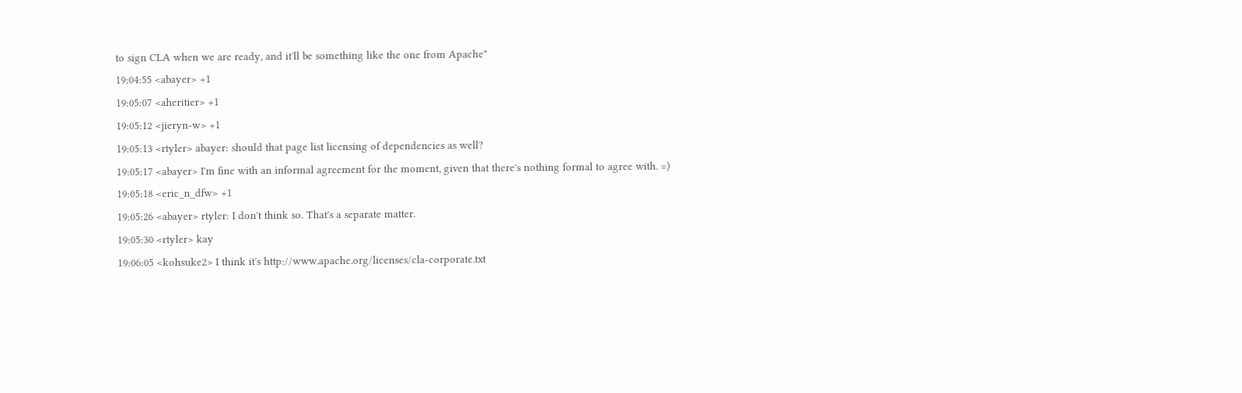to sign CLA when we are ready, and it'll be something like the one from Apache"
19:04:55 <abayer> +1
19:05:07 <aheritier> +1
19:05:12 <jieryn-w> +1
19:05:13 <rtyler> abayer: should that page list licensing of dependencies as well?
19:05:17 <abayer> I'm fine with an informal agreement for the moment, given that there's nothing formal to agree with. =)
19:05:18 <eric_n_dfw> +1
19:05:26 <abayer> rtyler: I don't think so. That's a separate matter.
19:05:30 <rtyler> kay
19:06:05 <kohsuke2> I think it's http://www.apache.org/licenses/cla-corporate.txt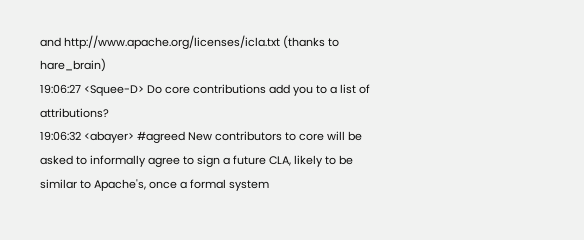and http://www.apache.org/licenses/icla.txt (thanks to hare_brain)
19:06:27 <Squee-D> Do core contributions add you to a list of attributions?
19:06:32 <abayer> #agreed New contributors to core will be asked to informally agree to sign a future CLA, likely to be similar to Apache's, once a formal system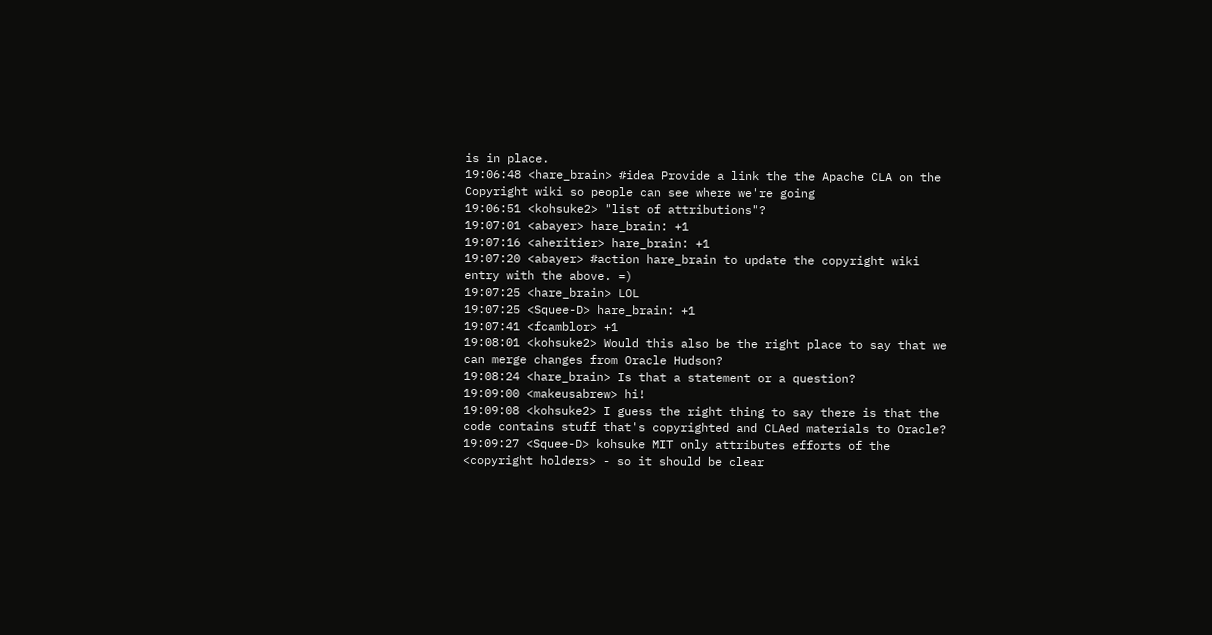is in place.
19:06:48 <hare_brain> #idea Provide a link the the Apache CLA on the Copyright wiki so people can see where we're going
19:06:51 <kohsuke2> "list of attributions"?
19:07:01 <abayer> hare_brain: +1
19:07:16 <aheritier> hare_brain: +1
19:07:20 <abayer> #action hare_brain to update the copyright wiki entry with the above. =)
19:07:25 <hare_brain> LOL
19:07:25 <Squee-D> hare_brain: +1
19:07:41 <fcamblor> +1
19:08:01 <kohsuke2> Would this also be the right place to say that we can merge changes from Oracle Hudson?
19:08:24 <hare_brain> Is that a statement or a question?
19:09:00 <makeusabrew> hi!
19:09:08 <kohsuke2> I guess the right thing to say there is that the code contains stuff that's copyrighted and CLAed materials to Oracle?
19:09:27 <Squee-D> kohsuke MIT only attributes efforts of the <copyright holders> - so it should be clear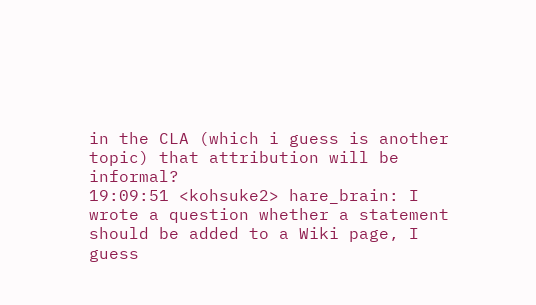in the CLA (which i guess is another topic) that attribution will be informal?
19:09:51 <kohsuke2> hare_brain: I wrote a question whether a statement should be added to a Wiki page, I guess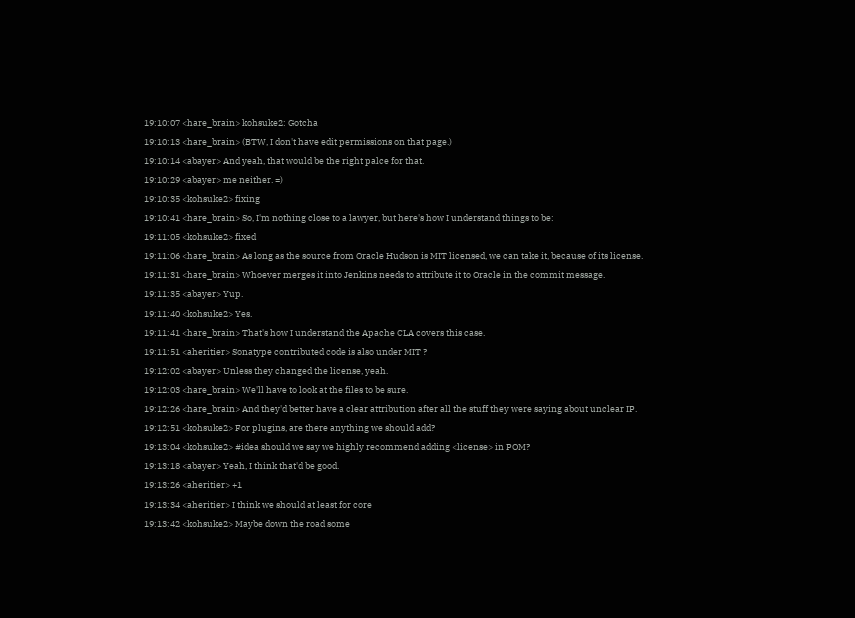19:10:07 <hare_brain> kohsuke2: Gotcha
19:10:13 <hare_brain> (BTW, I don't have edit permissions on that page.)
19:10:14 <abayer> And yeah, that would be the right palce for that.
19:10:29 <abayer> me neither. =)
19:10:35 <kohsuke2> fixing
19:10:41 <hare_brain> So, I'm nothing close to a lawyer, but here's how I understand things to be:
19:11:05 <kohsuke2> fixed
19:11:06 <hare_brain> As long as the source from Oracle Hudson is MIT licensed, we can take it, because of its license.
19:11:31 <hare_brain> Whoever merges it into Jenkins needs to attribute it to Oracle in the commit message.
19:11:35 <abayer> Yup.
19:11:40 <kohsuke2> Yes.
19:11:41 <hare_brain> That's how I understand the Apache CLA covers this case.
19:11:51 <aheritier> Sonatype contributed code is also under MIT ?
19:12:02 <abayer> Unless they changed the license, yeah.
19:12:03 <hare_brain> We'll have to look at the files to be sure.
19:12:26 <hare_brain> And they'd better have a clear attribution after all the stuff they were saying about unclear IP.
19:12:51 <kohsuke2> For plugins, are there anything we should add?
19:13:04 <kohsuke2> #idea should we say we highly recommend adding <license> in POM?
19:13:18 <abayer> Yeah, I think that'd be good.
19:13:26 <aheritier> +1
19:13:34 <aheritier> I think we should at least for core
19:13:42 <kohsuke2> Maybe down the road some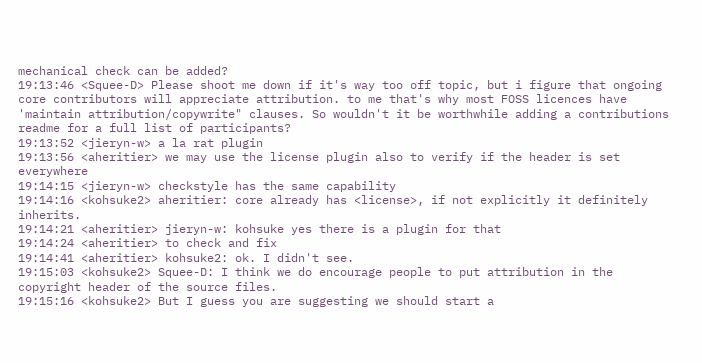mechanical check can be added?
19:13:46 <Squee-D> Please shoot me down if it's way too off topic, but i figure that ongoing core contributors will appreciate attribution. to me that's why most FOSS licences have 'maintain attribution/copywrite" clauses. So wouldn't it be worthwhile adding a contributions readme for a full list of participants?
19:13:52 <jieryn-w> a la rat plugin
19:13:56 <aheritier> we may use the license plugin also to verify if the header is set everywhere
19:14:15 <jieryn-w> checkstyle has the same capability
19:14:16 <kohsuke2> aheritier: core already has <license>, if not explicitly it definitely inherits.
19:14:21 <aheritier> jieryn-w: kohsuke yes there is a plugin for that
19:14:24 <aheritier> to check and fix
19:14:41 <aheritier> kohsuke2: ok. I didn't see.
19:15:03 <kohsuke2> Squee-D: I think we do encourage people to put attribution in the copyright header of the source files.
19:15:16 <kohsuke2> But I guess you are suggesting we should start a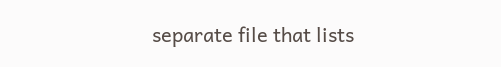separate file that lists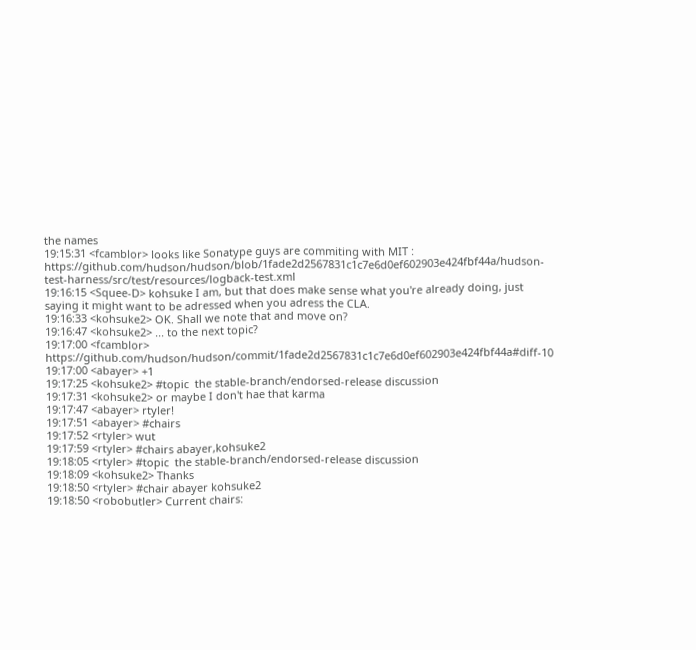the names
19:15:31 <fcamblor> looks like Sonatype guys are commiting with MIT : https://github.com/hudson/hudson/blob/1fade2d2567831c1c7e6d0ef602903e424fbf44a/hudson-test-harness/src/test/resources/logback-test.xml
19:16:15 <Squee-D> kohsuke I am, but that does make sense what you're already doing, just saying it might want to be adressed when you adress the CLA.
19:16:33 <kohsuke2> OK. Shall we note that and move on?
19:16:47 <kohsuke2> ... to the next topic?
19:17:00 <fcamblor> https://github.com/hudson/hudson/commit/1fade2d2567831c1c7e6d0ef602903e424fbf44a#diff-10
19:17:00 <abayer> +1
19:17:25 <kohsuke2> #topic  the stable-branch/endorsed-release discussion
19:17:31 <kohsuke2> or maybe I don't hae that karma
19:17:47 <abayer> rtyler!
19:17:51 <abayer> #chairs
19:17:52 <rtyler> wut
19:17:59 <rtyler> #chairs abayer,kohsuke2
19:18:05 <rtyler> #topic  the stable-branch/endorsed-release discussion
19:18:09 <kohsuke2> Thanks
19:18:50 <rtyler> #chair abayer kohsuke2
19:18:50 <robobutler> Current chairs: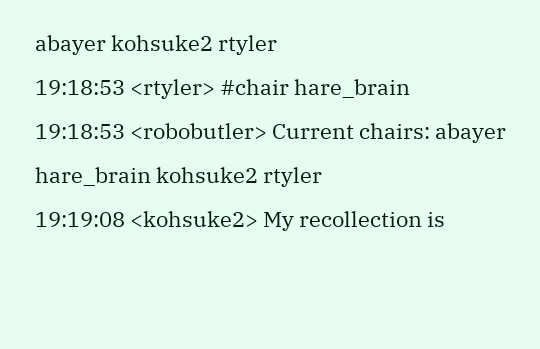abayer kohsuke2 rtyler
19:18:53 <rtyler> #chair hare_brain
19:18:53 <robobutler> Current chairs: abayer hare_brain kohsuke2 rtyler
19:19:08 <kohsuke2> My recollection is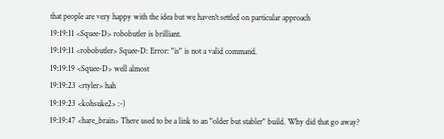that people are very happy with the idea but we haven't settled on particular approach
19:19:11 <Squee-D> robobutler is brilliant.
19:19:11 <robobutler> Squee-D: Error: "is" is not a valid command.
19:19:19 <Squee-D> well almost
19:19:23 <rtyler> hah
19:19:23 <kohsuke2> :-)
19:19:47 <hare_brain> There used to be a link to an "older but stabler" build. Why did that go away?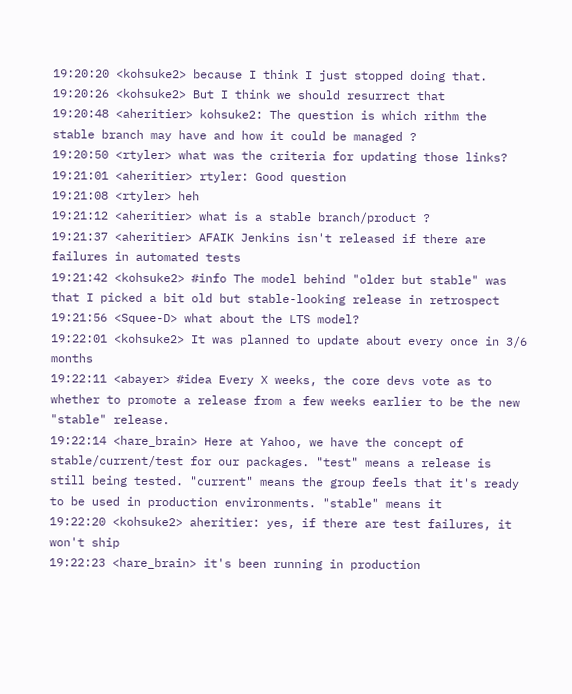19:20:20 <kohsuke2> because I think I just stopped doing that.
19:20:26 <kohsuke2> But I think we should resurrect that
19:20:48 <aheritier> kohsuke2: The question is which rithm the stable branch may have and how it could be managed ?
19:20:50 <rtyler> what was the criteria for updating those links?
19:21:01 <aheritier> rtyler: Good question
19:21:08 <rtyler> heh
19:21:12 <aheritier> what is a stable branch/product ?
19:21:37 <aheritier> AFAIK Jenkins isn't released if there are failures in automated tests
19:21:42 <kohsuke2> #info The model behind "older but stable" was that I picked a bit old but stable-looking release in retrospect
19:21:56 <Squee-D> what about the LTS model?
19:22:01 <kohsuke2> It was planned to update about every once in 3/6 months
19:22:11 <abayer> #idea Every X weeks, the core devs vote as to whether to promote a release from a few weeks earlier to be the new "stable" release.
19:22:14 <hare_brain> Here at Yahoo, we have the concept of stable/current/test for our packages. "test" means a release is still being tested. "current" means the group feels that it's ready to be used in production environments. "stable" means it
19:22:20 <kohsuke2> aheritier: yes, if there are test failures, it won't ship
19:22:23 <hare_brain> it's been running in production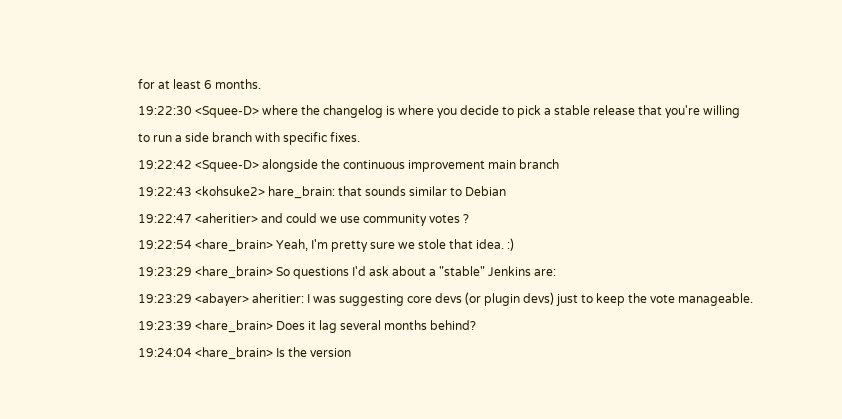for at least 6 months.
19:22:30 <Squee-D> where the changelog is where you decide to pick a stable release that you're willing to run a side branch with specific fixes.
19:22:42 <Squee-D> alongside the continuous improvement main branch
19:22:43 <kohsuke2> hare_brain: that sounds similar to Debian
19:22:47 <aheritier> and could we use community votes ?
19:22:54 <hare_brain> Yeah, I'm pretty sure we stole that idea. :)
19:23:29 <hare_brain> So questions I'd ask about a "stable" Jenkins are:
19:23:29 <abayer> aheritier: I was suggesting core devs (or plugin devs) just to keep the vote manageable.
19:23:39 <hare_brain> Does it lag several months behind?
19:24:04 <hare_brain> Is the version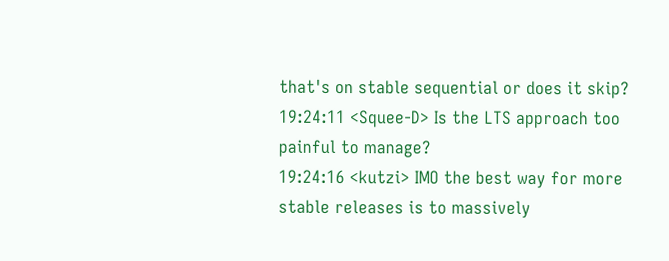that's on stable sequential or does it skip?
19:24:11 <Squee-D> Is the LTS approach too painful to manage?
19:24:16 <kutzi> IMO the best way for more stable releases is to massively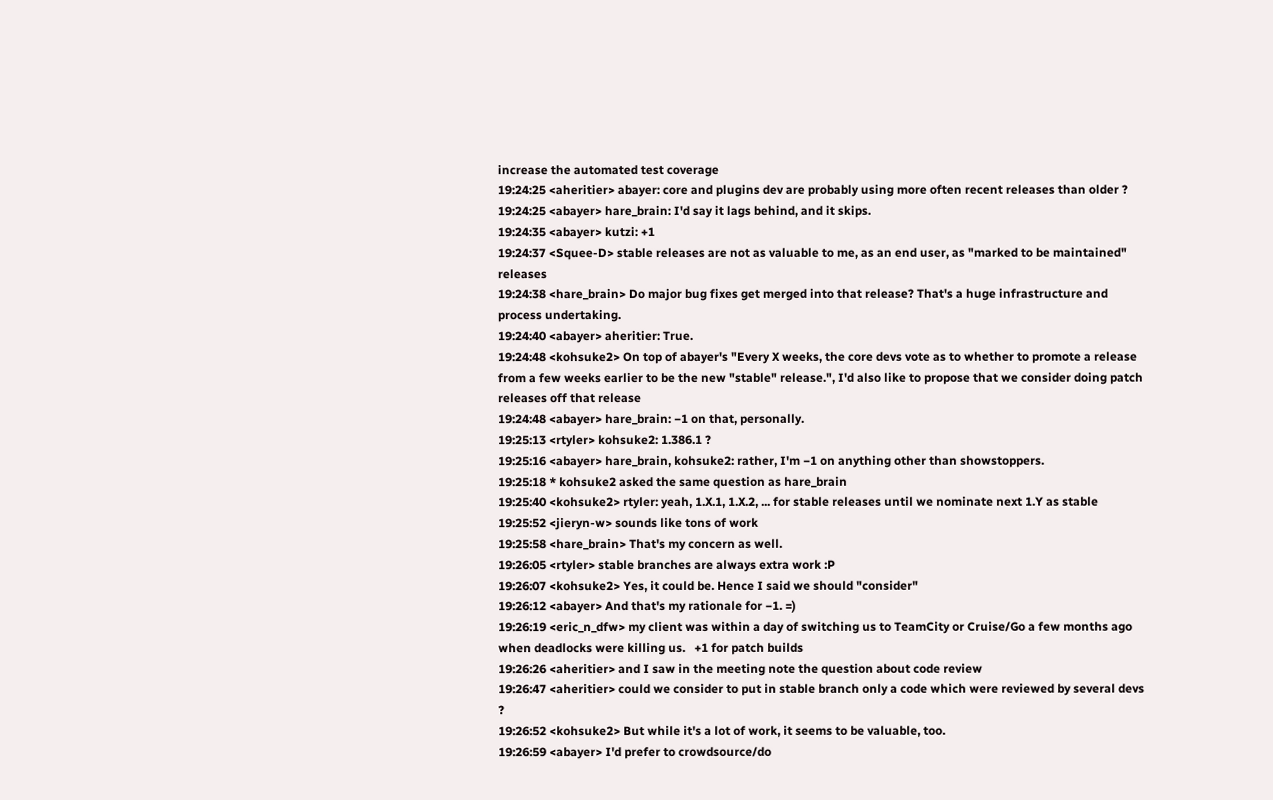increase the automated test coverage
19:24:25 <aheritier> abayer: core and plugins dev are probably using more often recent releases than older ?
19:24:25 <abayer> hare_brain: I'd say it lags behind, and it skips.
19:24:35 <abayer> kutzi: +1
19:24:37 <Squee-D> stable releases are not as valuable to me, as an end user, as "marked to be maintained" releases
19:24:38 <hare_brain> Do major bug fixes get merged into that release? That's a huge infrastructure and process undertaking.
19:24:40 <abayer> aheritier: True.
19:24:48 <kohsuke2> On top of abayer's "Every X weeks, the core devs vote as to whether to promote a release from a few weeks earlier to be the new "stable" release.", I'd also like to propose that we consider doing patch releases off that release
19:24:48 <abayer> hare_brain: −1 on that, personally.
19:25:13 <rtyler> kohsuke2: 1.386.1 ?
19:25:16 <abayer> hare_brain, kohsuke2: rather, I'm −1 on anything other than showstoppers.
19:25:18 * kohsuke2 asked the same question as hare_brain
19:25:40 <kohsuke2> rtyler: yeah, 1.X.1, 1.X.2, ... for stable releases until we nominate next 1.Y as stable
19:25:52 <jieryn-w> sounds like tons of work
19:25:58 <hare_brain> That's my concern as well.
19:26:05 <rtyler> stable branches are always extra work :P
19:26:07 <kohsuke2> Yes, it could be. Hence I said we should "consider"
19:26:12 <abayer> And that's my rationale for −1. =)
19:26:19 <eric_n_dfw> my client was within a day of switching us to TeamCity or Cruise/Go a few months ago when deadlocks were killing us.   +1 for patch builds
19:26:26 <aheritier> and I saw in the meeting note the question about code review
19:26:47 <aheritier> could we consider to put in stable branch only a code which were reviewed by several devs ?
19:26:52 <kohsuke2> But while it's a lot of work, it seems to be valuable, too.
19:26:59 <abayer> I'd prefer to crowdsource/do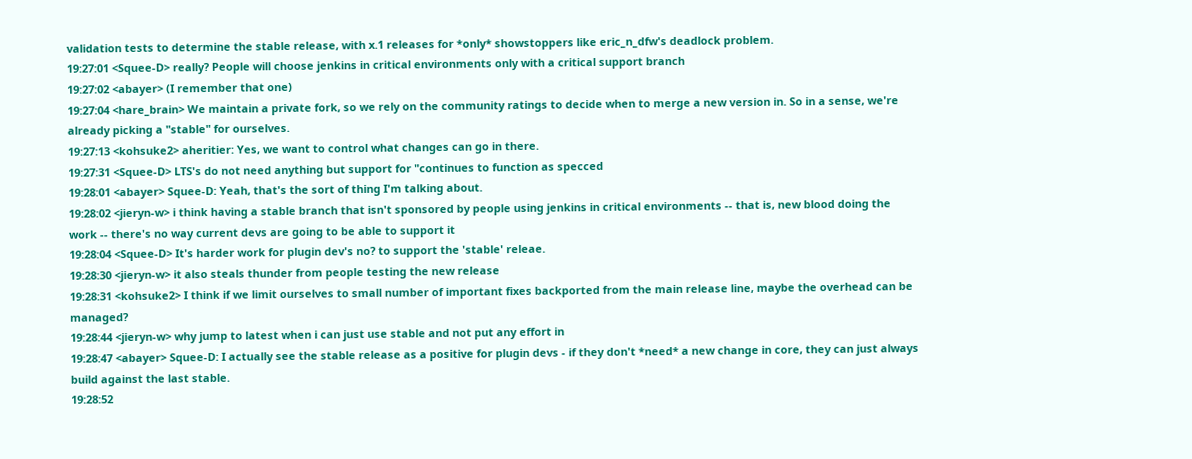validation tests to determine the stable release, with x.1 releases for *only* showstoppers like eric_n_dfw's deadlock problem.
19:27:01 <Squee-D> really? People will choose jenkins in critical environments only with a critical support branch
19:27:02 <abayer> (I remember that one)
19:27:04 <hare_brain> We maintain a private fork, so we rely on the community ratings to decide when to merge a new version in. So in a sense, we're already picking a "stable" for ourselves.
19:27:13 <kohsuke2> aheritier: Yes, we want to control what changes can go in there.
19:27:31 <Squee-D> LTS's do not need anything but support for "continues to function as specced
19:28:01 <abayer> Squee-D: Yeah, that's the sort of thing I'm talking about.
19:28:02 <jieryn-w> i think having a stable branch that isn't sponsored by people using jenkins in critical environments -- that is, new blood doing the work -- there's no way current devs are going to be able to support it
19:28:04 <Squee-D> It's harder work for plugin dev's no? to support the 'stable' releae.
19:28:30 <jieryn-w> it also steals thunder from people testing the new release
19:28:31 <kohsuke2> I think if we limit ourselves to small number of important fixes backported from the main release line, maybe the overhead can be managed?
19:28:44 <jieryn-w> why jump to latest when i can just use stable and not put any effort in
19:28:47 <abayer> Squee-D: I actually see the stable release as a positive for plugin devs - if they don't *need* a new change in core, they can just always build against the last stable.
19:28:52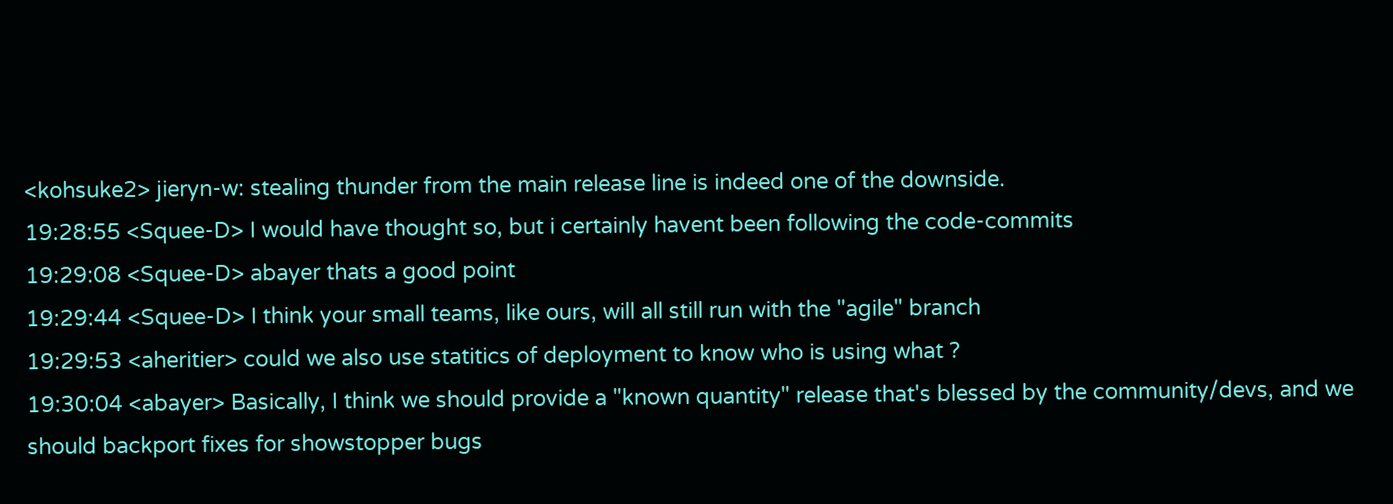<kohsuke2> jieryn-w: stealing thunder from the main release line is indeed one of the downside.
19:28:55 <Squee-D> I would have thought so, but i certainly havent been following the code-commits
19:29:08 <Squee-D> abayer thats a good point
19:29:44 <Squee-D> I think your small teams, like ours, will all still run with the "agile" branch
19:29:53 <aheritier> could we also use statitics of deployment to know who is using what ?
19:30:04 <abayer> Basically, I think we should provide a "known quantity" release that's blessed by the community/devs, and we should backport fixes for showstopper bugs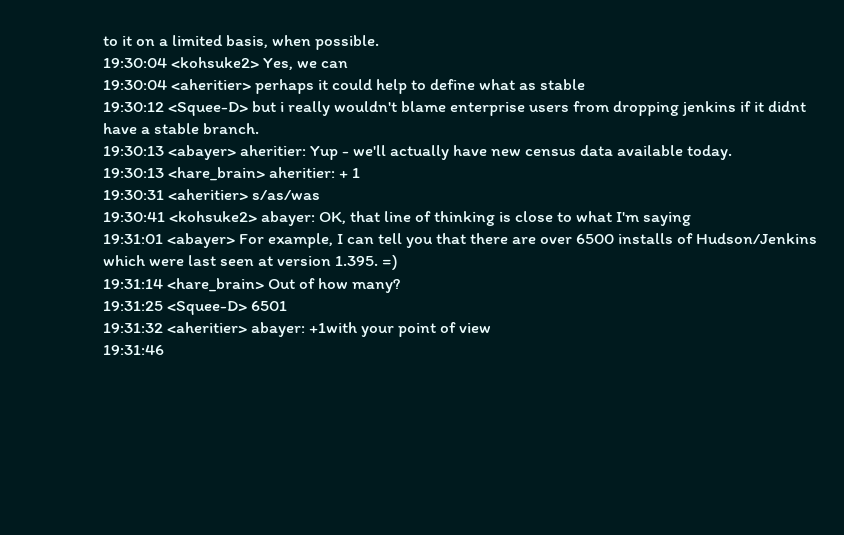to it on a limited basis, when possible.
19:30:04 <kohsuke2> Yes, we can
19:30:04 <aheritier> perhaps it could help to define what as stable
19:30:12 <Squee-D> but i really wouldn't blame enterprise users from dropping jenkins if it didnt have a stable branch.
19:30:13 <abayer> aheritier: Yup - we'll actually have new census data available today.
19:30:13 <hare_brain> aheritier: + 1
19:30:31 <aheritier> s/as/was
19:30:41 <kohsuke2> abayer: OK, that line of thinking is close to what I'm saying
19:31:01 <abayer> For example, I can tell you that there are over 6500 installs of Hudson/Jenkins which were last seen at version 1.395. =)
19:31:14 <hare_brain> Out of how many?
19:31:25 <Squee-D> 6501
19:31:32 <aheritier> abayer: +1with your point of view
19:31:46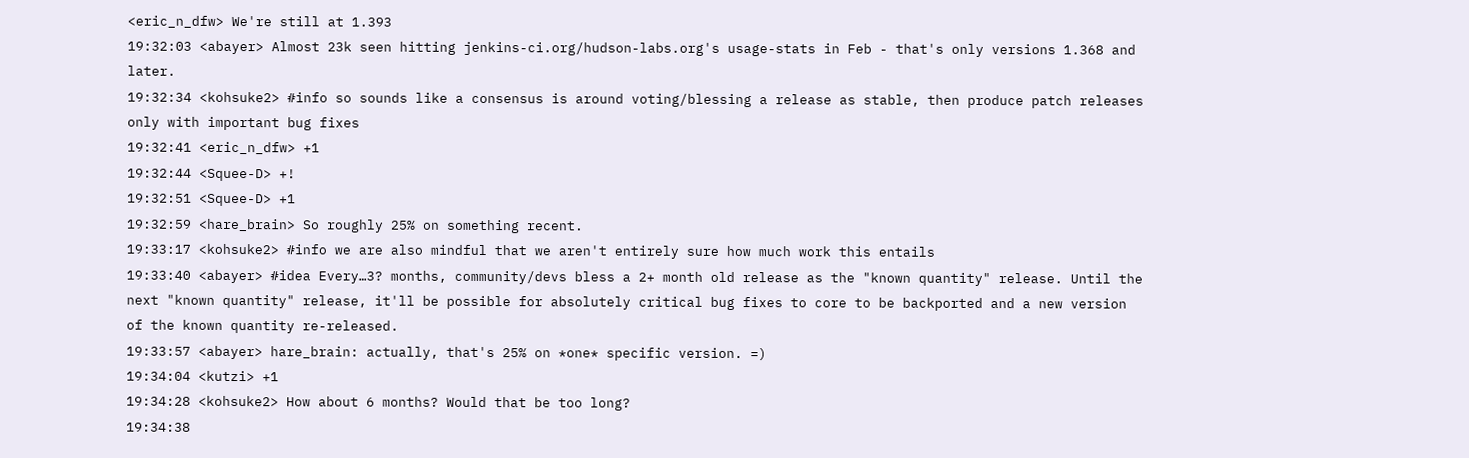<eric_n_dfw> We're still at 1.393
19:32:03 <abayer> Almost 23k seen hitting jenkins-ci.org/hudson-labs.org's usage-stats in Feb - that's only versions 1.368 and later.
19:32:34 <kohsuke2> #info so sounds like a consensus is around voting/blessing a release as stable, then produce patch releases only with important bug fixes
19:32:41 <eric_n_dfw> +1
19:32:44 <Squee-D> +!
19:32:51 <Squee-D> +1
19:32:59 <hare_brain> So roughly 25% on something recent.
19:33:17 <kohsuke2> #info we are also mindful that we aren't entirely sure how much work this entails
19:33:40 <abayer> #idea Every…3? months, community/devs bless a 2+ month old release as the "known quantity" release. Until the next "known quantity" release, it'll be possible for absolutely critical bug fixes to core to be backported and a new version of the known quantity re-released.
19:33:57 <abayer> hare_brain: actually, that's 25% on *one* specific version. =)
19:34:04 <kutzi> +1
19:34:28 <kohsuke2> How about 6 months? Would that be too long?
19:34:38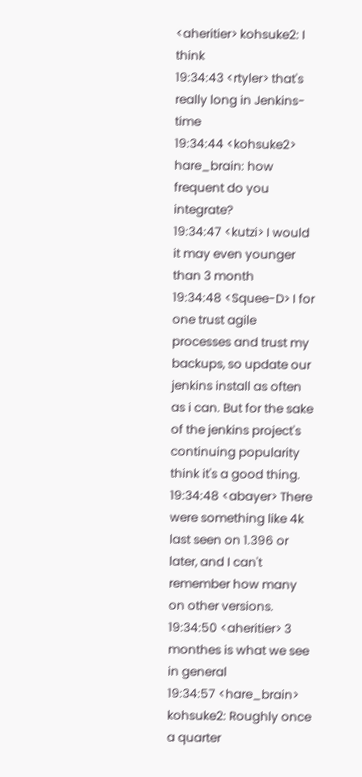<aheritier> kohsuke2: I think
19:34:43 <rtyler> that's really long in Jenkins-time
19:34:44 <kohsuke2> hare_brain: how frequent do you integrate?
19:34:47 <kutzi> I would it may even younger than 3 month
19:34:48 <Squee-D> I for one trust agile processes and trust my backups, so update our jenkins install as often as i can. But for the sake of the jenkins project's continuing popularity think it's a good thing.
19:34:48 <abayer> There were something like 4k last seen on 1.396 or later, and I can't remember how many on other versions.
19:34:50 <aheritier> 3 monthes is what we see in general
19:34:57 <hare_brain> kohsuke2: Roughly once a quarter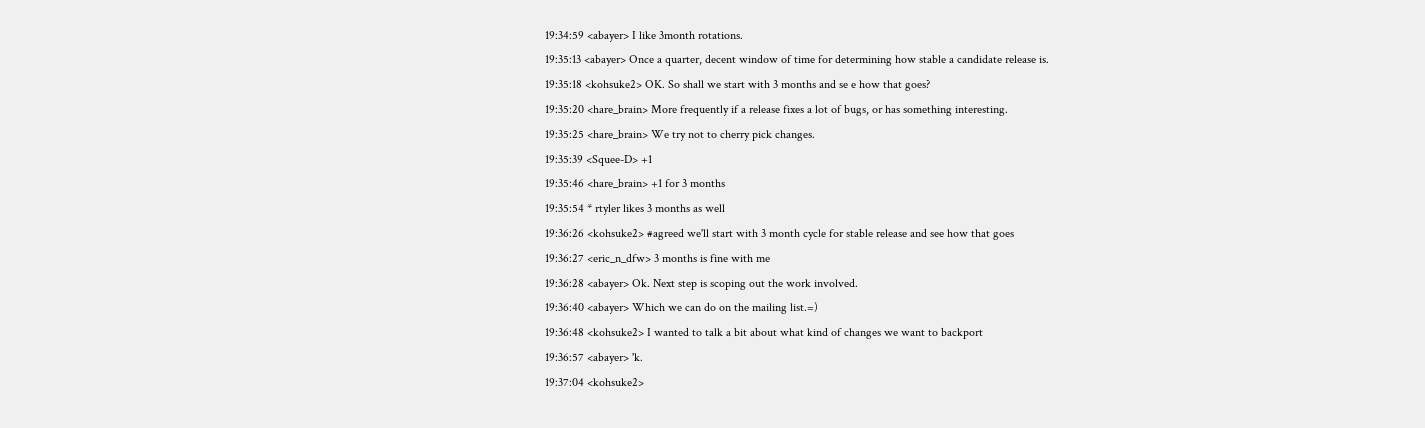19:34:59 <abayer> I like 3month rotations.
19:35:13 <abayer> Once a quarter, decent window of time for determining how stable a candidate release is.
19:35:18 <kohsuke2> OK. So shall we start with 3 months and se e how that goes?
19:35:20 <hare_brain> More frequently if a release fixes a lot of bugs, or has something interesting.
19:35:25 <hare_brain> We try not to cherry pick changes.
19:35:39 <Squee-D> +1
19:35:46 <hare_brain> +1 for 3 months
19:35:54 * rtyler likes 3 months as well
19:36:26 <kohsuke2> #agreed we'll start with 3 month cycle for stable release and see how that goes
19:36:27 <eric_n_dfw> 3 months is fine with me
19:36:28 <abayer> Ok. Next step is scoping out the work involved.
19:36:40 <abayer> Which we can do on the mailing list.=)
19:36:48 <kohsuke2> I wanted to talk a bit about what kind of changes we want to backport
19:36:57 <abayer> 'k.
19:37:04 <kohsuke2>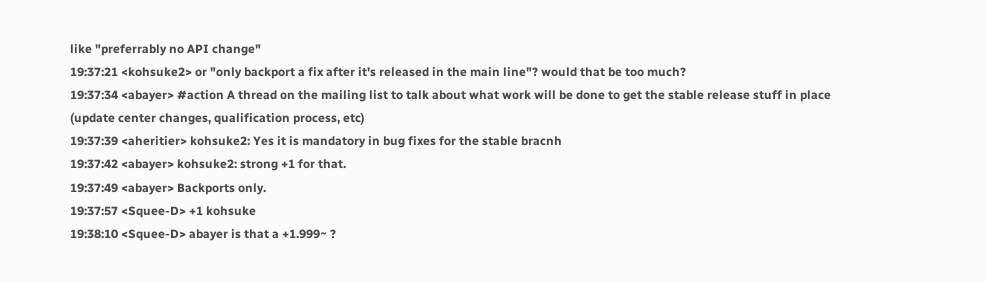like "preferrably no API change"
19:37:21 <kohsuke2> or "only backport a fix after it's released in the main line"? would that be too much?
19:37:34 <abayer> #action A thread on the mailing list to talk about what work will be done to get the stable release stuff in place (update center changes, qualification process, etc)
19:37:39 <aheritier> kohsuke2: Yes it is mandatory in bug fixes for the stable bracnh
19:37:42 <abayer> kohsuke2: strong +1 for that.
19:37:49 <abayer> Backports only.
19:37:57 <Squee-D> +1 kohsuke
19:38:10 <Squee-D> abayer is that a +1.999~ ?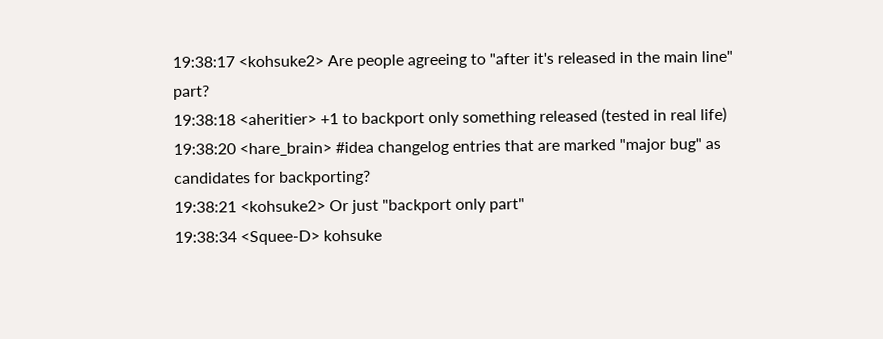19:38:17 <kohsuke2> Are people agreeing to "after it's released in the main line" part?
19:38:18 <aheritier> +1 to backport only something released (tested in real life)
19:38:20 <hare_brain> #idea changelog entries that are marked "major bug" as candidates for backporting?
19:38:21 <kohsuke2> Or just "backport only part"
19:38:34 <Squee-D> kohsuke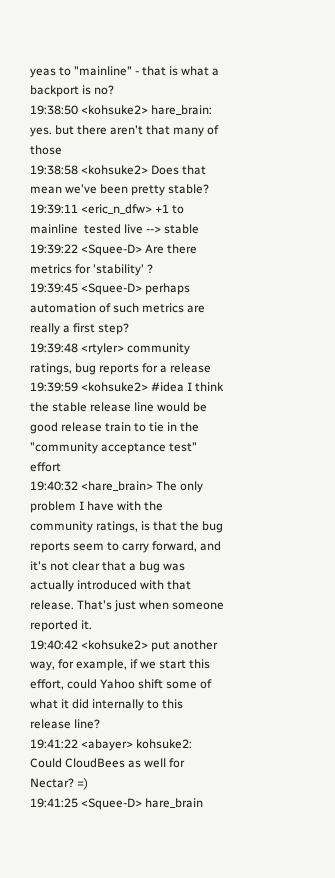yeas to "mainline" - that is what a backport is no?
19:38:50 <kohsuke2> hare_brain: yes. but there aren't that many of those
19:38:58 <kohsuke2> Does that mean we've been pretty stable?
19:39:11 <eric_n_dfw> +1 to mainline  tested live --> stable
19:39:22 <Squee-D> Are there metrics for 'stability' ?
19:39:45 <Squee-D> perhaps automation of such metrics are really a first step?
19:39:48 <rtyler> community ratings, bug reports for a release
19:39:59 <kohsuke2> #idea I think the stable release line would be good release train to tie in the "community acceptance test" effort
19:40:32 <hare_brain> The only problem I have with the community ratings, is that the bug reports seem to carry forward, and it's not clear that a bug was actually introduced with that release. That's just when someone reported it.
19:40:42 <kohsuke2> put another way, for example, if we start this effort, could Yahoo shift some of what it did internally to this release line?
19:41:22 <abayer> kohsuke2: Could CloudBees as well for Nectar? =)
19:41:25 <Squee-D> hare_brain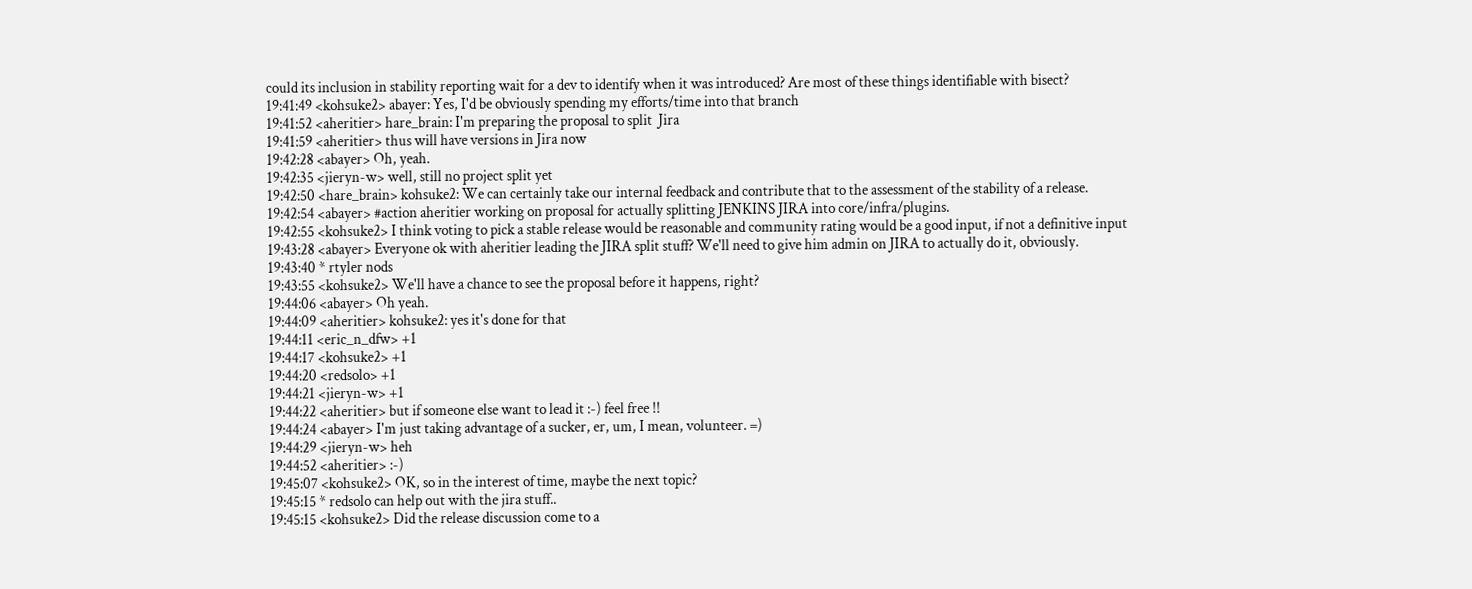could its inclusion in stability reporting wait for a dev to identify when it was introduced? Are most of these things identifiable with bisect?
19:41:49 <kohsuke2> abayer: Yes, I'd be obviously spending my efforts/time into that branch
19:41:52 <aheritier> hare_brain: I'm preparing the proposal to split  Jira
19:41:59 <aheritier> thus will have versions in Jira now
19:42:28 <abayer> Oh, yeah.
19:42:35 <jieryn-w> well, still no project split yet
19:42:50 <hare_brain> kohsuke2: We can certainly take our internal feedback and contribute that to the assessment of the stability of a release.
19:42:54 <abayer> #action aheritier working on proposal for actually splitting JENKINS JIRA into core/infra/plugins.
19:42:55 <kohsuke2> I think voting to pick a stable release would be reasonable and community rating would be a good input, if not a definitive input
19:43:28 <abayer> Everyone ok with aheritier leading the JIRA split stuff? We'll need to give him admin on JIRA to actually do it, obviously.
19:43:40 * rtyler nods
19:43:55 <kohsuke2> We'll have a chance to see the proposal before it happens, right?
19:44:06 <abayer> Oh yeah.
19:44:09 <aheritier> kohsuke2: yes it's done for that
19:44:11 <eric_n_dfw> +1
19:44:17 <kohsuke2> +1
19:44:20 <redsolo> +1
19:44:21 <jieryn-w> +1
19:44:22 <aheritier> but if someone else want to lead it :-) feel free !!
19:44:24 <abayer> I'm just taking advantage of a sucker, er, um, I mean, volunteer. =)
19:44:29 <jieryn-w> heh
19:44:52 <aheritier> :-)
19:45:07 <kohsuke2> OK, so in the interest of time, maybe the next topic?
19:45:15 * redsolo can help out with the jira stuff..
19:45:15 <kohsuke2> Did the release discussion come to a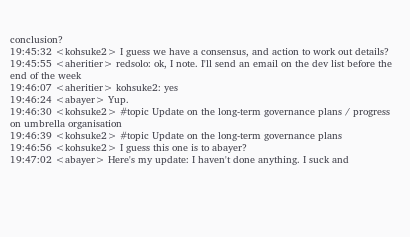conclusion?
19:45:32 <kohsuke2> I guess we have a consensus, and action to work out details?
19:45:55 <aheritier> redsolo: ok, I note. I'll send an email on the dev list before the end of the week
19:46:07 <aheritier> kohsuke2: yes
19:46:24 <abayer> Yup.
19:46:30 <kohsuke2> #topic Update on the long-term governance plans / progress on umbrella organisation
19:46:39 <kohsuke2> #topic Update on the long-term governance plans
19:46:56 <kohsuke2> I guess this one is to abayer?
19:47:02 <abayer> Here's my update: I haven't done anything. I suck and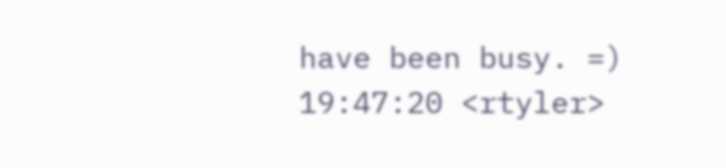have been busy. =)
19:47:20 <rtyler>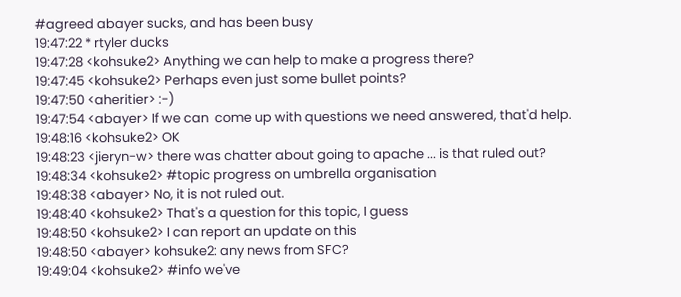#agreed abayer sucks, and has been busy
19:47:22 * rtyler ducks
19:47:28 <kohsuke2> Anything we can help to make a progress there?
19:47:45 <kohsuke2> Perhaps even just some bullet points?
19:47:50 <aheritier> :-)
19:47:54 <abayer> If we can  come up with questions we need answered, that'd help.
19:48:16 <kohsuke2> OK
19:48:23 <jieryn-w> there was chatter about going to apache ... is that ruled out?
19:48:34 <kohsuke2> #topic progress on umbrella organisation
19:48:38 <abayer> No, it is not ruled out.
19:48:40 <kohsuke2> That's a question for this topic, I guess
19:48:50 <kohsuke2> I can report an update on this
19:48:50 <abayer> kohsuke2: any news from SFC?
19:49:04 <kohsuke2> #info we've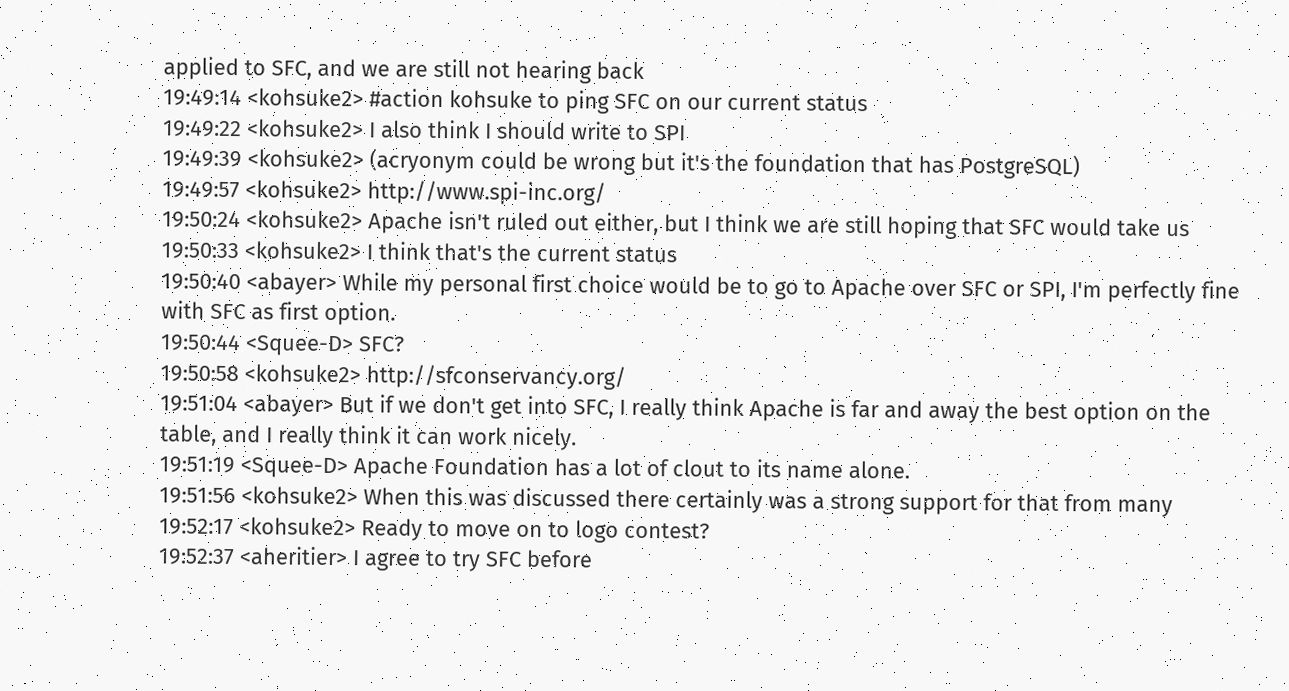applied to SFC, and we are still not hearing back
19:49:14 <kohsuke2> #action kohsuke to ping SFC on our current status
19:49:22 <kohsuke2> I also think I should write to SPI
19:49:39 <kohsuke2> (acryonym could be wrong but it's the foundation that has PostgreSQL)
19:49:57 <kohsuke2> http://www.spi-inc.org/
19:50:24 <kohsuke2> Apache isn't ruled out either, but I think we are still hoping that SFC would take us
19:50:33 <kohsuke2> I think that's the current status
19:50:40 <abayer> While my personal first choice would be to go to Apache over SFC or SPI, I'm perfectly fine with SFC as first option.
19:50:44 <Squee-D> SFC?
19:50:58 <kohsuke2> http://sfconservancy.org/
19:51:04 <abayer> But if we don't get into SFC, I really think Apache is far and away the best option on the table, and I really think it can work nicely.
19:51:19 <Squee-D> Apache Foundation has a lot of clout to its name alone.
19:51:56 <kohsuke2> When this was discussed there certainly was a strong support for that from many
19:52:17 <kohsuke2> Ready to move on to logo contest?
19:52:37 <aheritier> I agree to try SFC before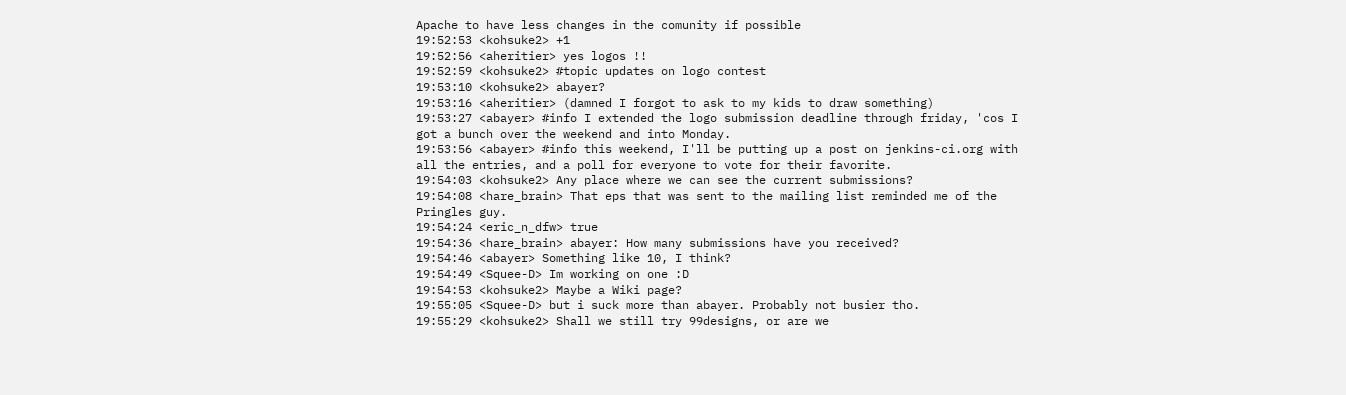Apache to have less changes in the comunity if possible
19:52:53 <kohsuke2> +1
19:52:56 <aheritier> yes logos !!
19:52:59 <kohsuke2> #topic updates on logo contest
19:53:10 <kohsuke2> abayer?
19:53:16 <aheritier> (damned I forgot to ask to my kids to draw something)
19:53:27 <abayer> #info I extended the logo submission deadline through friday, 'cos I got a bunch over the weekend and into Monday.
19:53:56 <abayer> #info this weekend, I'll be putting up a post on jenkins-ci.org with all the entries, and a poll for everyone to vote for their favorite.
19:54:03 <kohsuke2> Any place where we can see the current submissions?
19:54:08 <hare_brain> That eps that was sent to the mailing list reminded me of the Pringles guy.
19:54:24 <eric_n_dfw> true
19:54:36 <hare_brain> abayer: How many submissions have you received?
19:54:46 <abayer> Something like 10, I think?
19:54:49 <Squee-D> Im working on one :D
19:54:53 <kohsuke2> Maybe a Wiki page?
19:55:05 <Squee-D> but i suck more than abayer. Probably not busier tho.
19:55:29 <kohsuke2> Shall we still try 99designs, or are we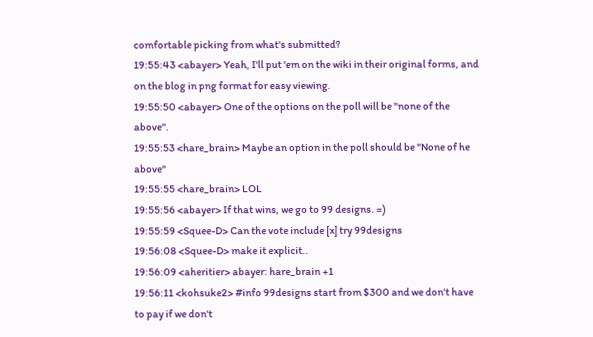comfortable picking from what's submitted?
19:55:43 <abayer> Yeah, I'll put 'em on the wiki in their original forms, and on the blog in png format for easy viewing.
19:55:50 <abayer> One of the options on the poll will be "none of the above".
19:55:53 <hare_brain> Maybe an option in the poll should be "None of he above"
19:55:55 <hare_brain> LOL
19:55:56 <abayer> If that wins, we go to 99 designs. =)
19:55:59 <Squee-D> Can the vote include [x] try 99designs
19:56:08 <Squee-D> make it explicit..
19:56:09 <aheritier> abayer: hare_brain +1
19:56:11 <kohsuke2> #info 99designs start from $300 and we don't have to pay if we don't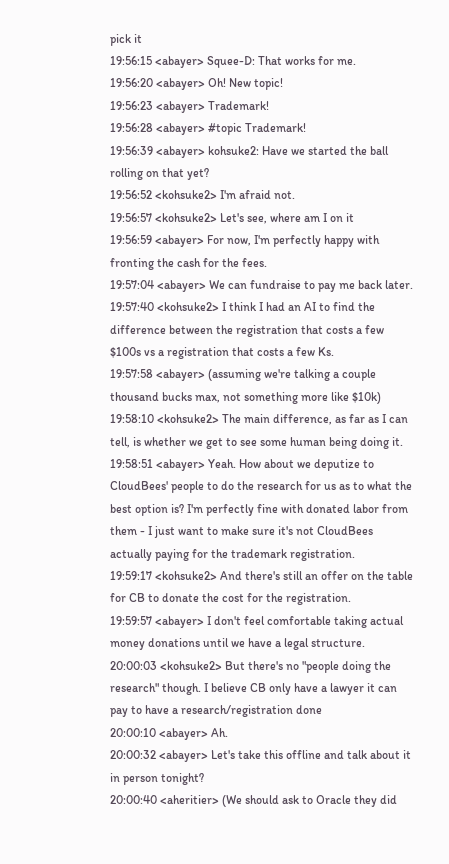pick it
19:56:15 <abayer> Squee-D: That works for me.
19:56:20 <abayer> Oh! New topic!
19:56:23 <abayer> Trademark!
19:56:28 <abayer> #topic Trademark!
19:56:39 <abayer> kohsuke2: Have we started the ball rolling on that yet?
19:56:52 <kohsuke2> I'm afraid not.
19:56:57 <kohsuke2> Let's see, where am I on it
19:56:59 <abayer> For now, I'm perfectly happy with fronting the cash for the fees.
19:57:04 <abayer> We can fundraise to pay me back later.
19:57:40 <kohsuke2> I think I had an AI to find the difference between the registration that costs a few $100s vs a registration that costs a few Ks.
19:57:58 <abayer> (assuming we're talking a couple thousand bucks max, not something more like $10k)
19:58:10 <kohsuke2> The main difference, as far as I can tell, is whether we get to see some human being doing it.
19:58:51 <abayer> Yeah. How about we deputize to CloudBees' people to do the research for us as to what the best option is? I'm perfectly fine with donated labor from them - I just want to make sure it's not CloudBees actually paying for the trademark registration.
19:59:17 <kohsuke2> And there's still an offer on the table for CB to donate the cost for the registration.
19:59:57 <abayer> I don't feel comfortable taking actual money donations until we have a legal structure.
20:00:03 <kohsuke2> But there's no "people doing the research" though. I believe CB only have a lawyer it can pay to have a research/registration done
20:00:10 <abayer> Ah.
20:00:32 <abayer> Let's take this offline and talk about it in person tonight?
20:00:40 <aheritier> (We should ask to Oracle they did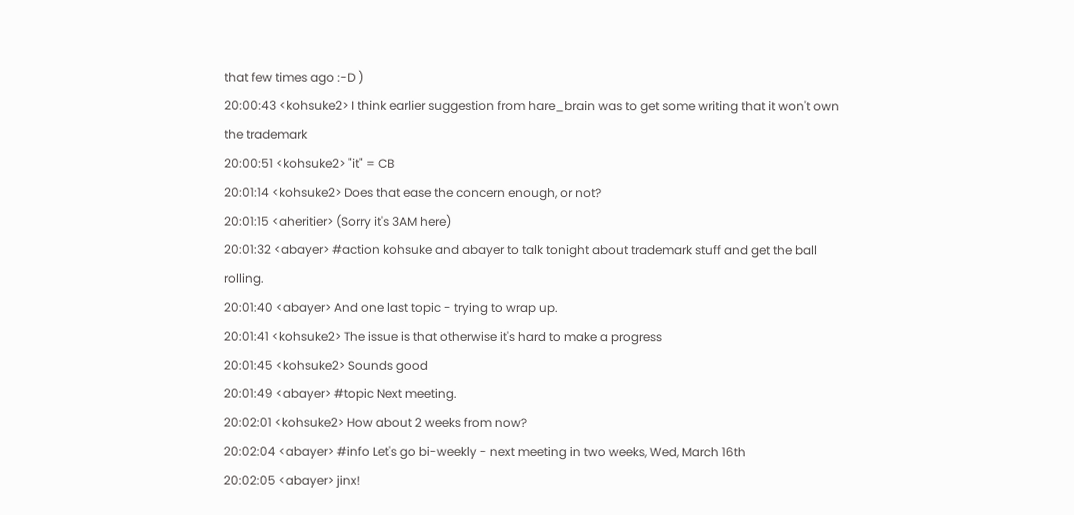that few times ago :-D )
20:00:43 <kohsuke2> I think earlier suggestion from hare_brain was to get some writing that it won't own the trademark
20:00:51 <kohsuke2> "it" = CB
20:01:14 <kohsuke2> Does that ease the concern enough, or not?
20:01:15 <aheritier> (Sorry it's 3AM here)
20:01:32 <abayer> #action kohsuke and abayer to talk tonight about trademark stuff and get the ball rolling.
20:01:40 <abayer> And one last topic - trying to wrap up.
20:01:41 <kohsuke2> The issue is that otherwise it's hard to make a progress
20:01:45 <kohsuke2> Sounds good
20:01:49 <abayer> #topic Next meeting.
20:02:01 <kohsuke2> How about 2 weeks from now?
20:02:04 <abayer> #info Let's go bi-weekly - next meeting in two weeks, Wed, March 16th
20:02:05 <abayer> jinx!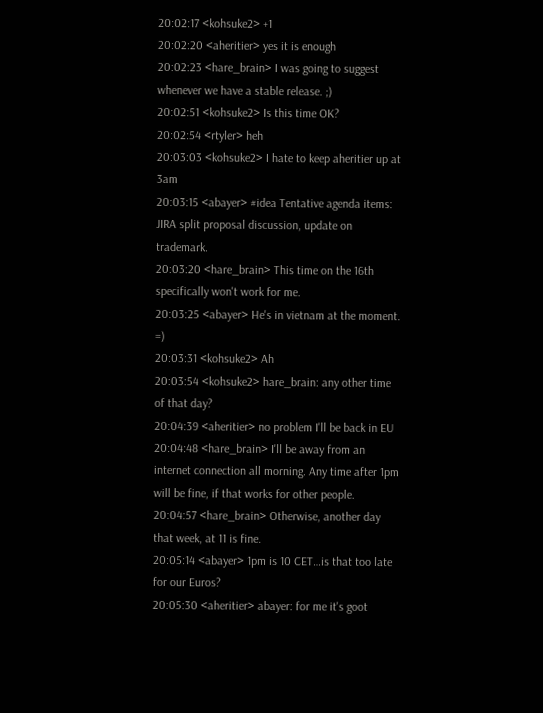20:02:17 <kohsuke2> +1
20:02:20 <aheritier> yes it is enough
20:02:23 <hare_brain> I was going to suggest whenever we have a stable release. ;)
20:02:51 <kohsuke2> Is this time OK?
20:02:54 <rtyler> heh
20:03:03 <kohsuke2> I hate to keep aheritier up at 3am
20:03:15 <abayer> #idea Tentative agenda items: JIRA split proposal discussion, update on trademark.
20:03:20 <hare_brain> This time on the 16th specifically won't work for me.
20:03:25 <abayer> He's in vietnam at the moment. =)
20:03:31 <kohsuke2> Ah
20:03:54 <kohsuke2> hare_brain: any other time of that day?
20:04:39 <aheritier> no problem I'll be back in EU
20:04:48 <hare_brain> I'll be away from an internet connection all morning. Any time after 1pm will be fine, if that works for other people.
20:04:57 <hare_brain> Otherwise, another day that week, at 11 is fine.
20:05:14 <abayer> 1pm is 10 CET…is that too late for our Euros?
20:05:30 <aheritier> abayer: for me it's goot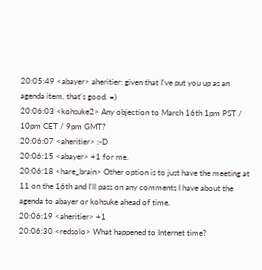20:05:49 <abayer> aheritier: given that I've put you up as an agenda item, that's good. =)
20:06:03 <kohsuke2> Any objection to March 16th 1pm PST / 10pm CET / 9pm GMT?
20:06:07 <aheritier> :-D
20:06:15 <abayer> +1 for me.
20:06:18 <hare_brain> Other option is to just have the meeting at 11 on the 16th and I'll pass on any comments I have about the agenda to abayer or kohsuke ahead of time.
20:06:19 <aheritier> +1
20:06:30 <redsolo> What happened to Internet time?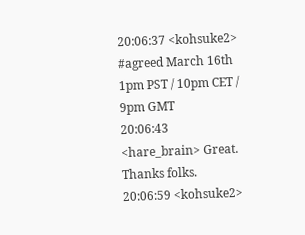20:06:37 <kohsuke2> #agreed March 16th 1pm PST / 10pm CET / 9pm GMT
20:06:43 <hare_brain> Great. Thanks folks.
20:06:59 <kohsuke2>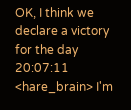OK, I think we declare a victory for the day
20:07:11 <hare_brain> I'm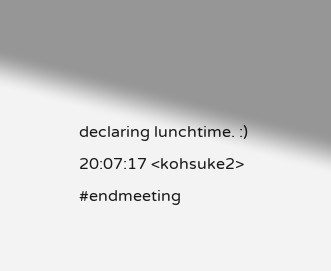declaring lunchtime. :)
20:07:17 <kohsuke2> #endmeeting